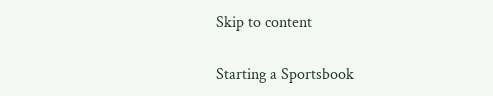Skip to content

Starting a Sportsbook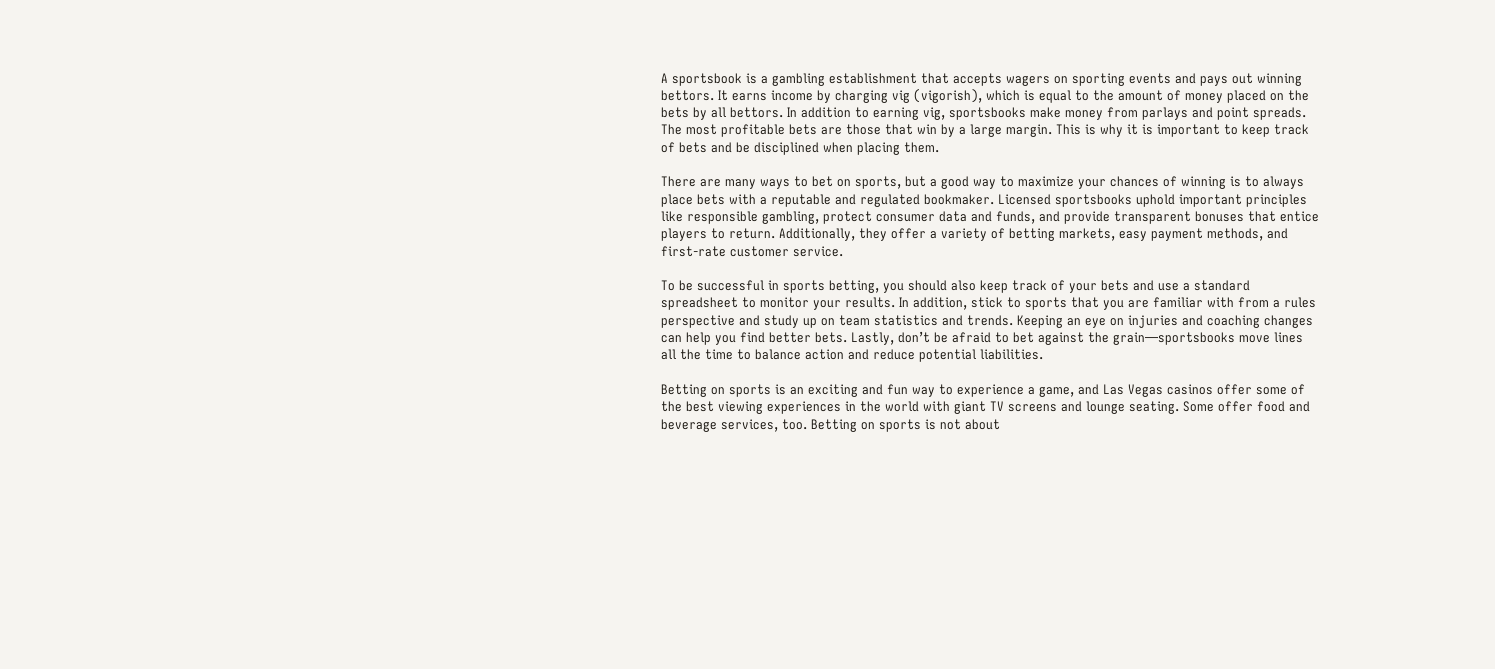A sportsbook is a gambling establishment that accepts wagers on sporting events and pays out winning bettors. It earns income by charging vig (vigorish), which is equal to the amount of money placed on the bets by all bettors. In addition to earning vig, sportsbooks make money from parlays and point spreads. The most profitable bets are those that win by a large margin. This is why it is important to keep track of bets and be disciplined when placing them.

There are many ways to bet on sports, but a good way to maximize your chances of winning is to always place bets with a reputable and regulated bookmaker. Licensed sportsbooks uphold important principles like responsible gambling, protect consumer data and funds, and provide transparent bonuses that entice players to return. Additionally, they offer a variety of betting markets, easy payment methods, and first-rate customer service.

To be successful in sports betting, you should also keep track of your bets and use a standard spreadsheet to monitor your results. In addition, stick to sports that you are familiar with from a rules perspective and study up on team statistics and trends. Keeping an eye on injuries and coaching changes can help you find better bets. Lastly, don’t be afraid to bet against the grain—sportsbooks move lines all the time to balance action and reduce potential liabilities.

Betting on sports is an exciting and fun way to experience a game, and Las Vegas casinos offer some of the best viewing experiences in the world with giant TV screens and lounge seating. Some offer food and beverage services, too. Betting on sports is not about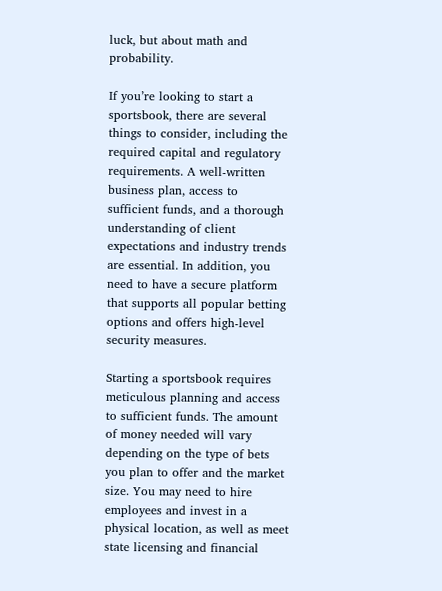luck, but about math and probability.

If you’re looking to start a sportsbook, there are several things to consider, including the required capital and regulatory requirements. A well-written business plan, access to sufficient funds, and a thorough understanding of client expectations and industry trends are essential. In addition, you need to have a secure platform that supports all popular betting options and offers high-level security measures.

Starting a sportsbook requires meticulous planning and access to sufficient funds. The amount of money needed will vary depending on the type of bets you plan to offer and the market size. You may need to hire employees and invest in a physical location, as well as meet state licensing and financial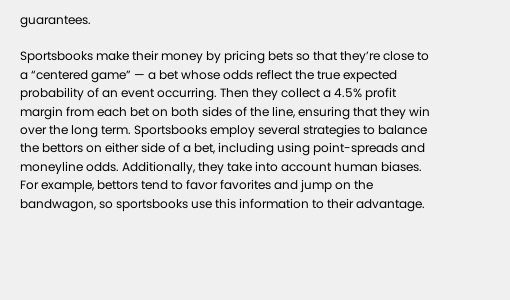guarantees.

Sportsbooks make their money by pricing bets so that they’re close to a “centered game” — a bet whose odds reflect the true expected probability of an event occurring. Then they collect a 4.5% profit margin from each bet on both sides of the line, ensuring that they win over the long term. Sportsbooks employ several strategies to balance the bettors on either side of a bet, including using point-spreads and moneyline odds. Additionally, they take into account human biases. For example, bettors tend to favor favorites and jump on the bandwagon, so sportsbooks use this information to their advantage.